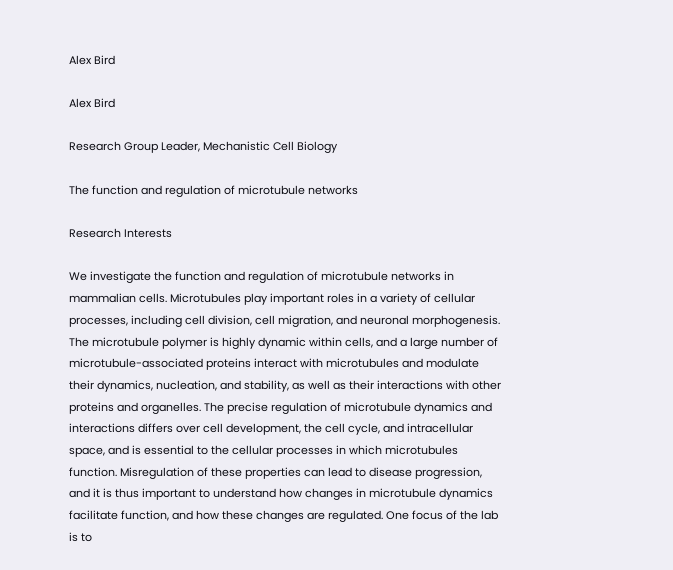Alex Bird

Alex Bird

Research Group Leader, Mechanistic Cell Biology

The function and regulation of microtubule networks

Research Interests

We investigate the function and regulation of microtubule networks in mammalian cells. Microtubules play important roles in a variety of cellular processes, including cell division, cell migration, and neuronal morphogenesis. The microtubule polymer is highly dynamic within cells, and a large number of microtubule-associated proteins interact with microtubules and modulate their dynamics, nucleation, and stability, as well as their interactions with other proteins and organelles. The precise regulation of microtubule dynamics and interactions differs over cell development, the cell cycle, and intracellular space, and is essential to the cellular processes in which microtubules function. Misregulation of these properties can lead to disease progression, and it is thus important to understand how changes in microtubule dynamics facilitate function, and how these changes are regulated. One focus of the lab is to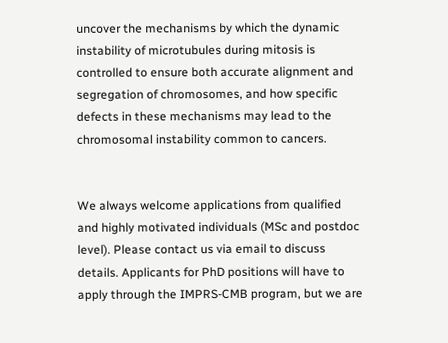uncover the mechanisms by which the dynamic instability of microtubules during mitosis is controlled to ensure both accurate alignment and segregation of chromosomes, and how specific defects in these mechanisms may lead to the chromosomal instability common to cancers.


We always welcome applications from qualified and highly motivated individuals (MSc and postdoc level). Please contact us via email to discuss details. Applicants for PhD positions will have to apply through the IMPRS-CMB program, but we are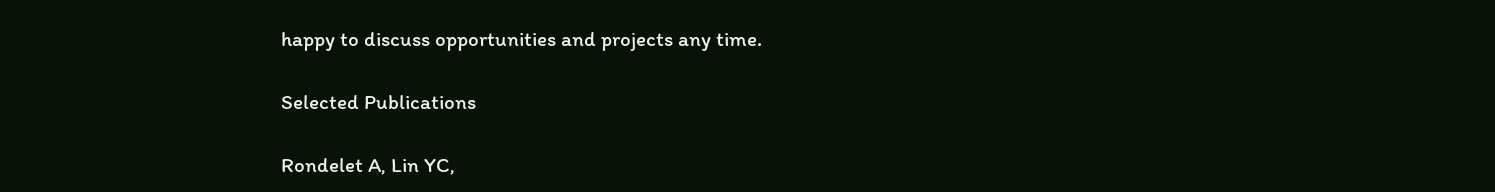happy to discuss opportunities and projects any time.

Selected Publications

Rondelet A, Lin YC,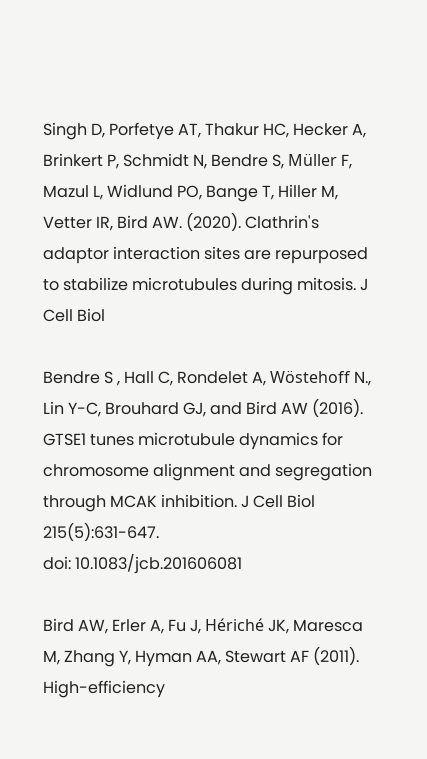Singh D, Porfetye AT, Thakur HC, Hecker A, Brinkert P, Schmidt N, Bendre S, Müller F, Mazul L, Widlund PO, Bange T, Hiller M, Vetter IR, Bird AW. (2020). Clathrin's adaptor interaction sites are repurposed to stabilize microtubules during mitosis. J Cell Biol

Bendre S , Hall C, Rondelet A, Wöstehoff N., Lin Y-C, Brouhard GJ, and Bird AW (2016). GTSE1 tunes microtubule dynamics for chromosome alignment and segregation through MCAK inhibition. J Cell Biol 215(5):631-647.
doi: 10.1083/jcb.201606081

Bird AW, Erler A, Fu J, Hériché JK, Maresca M, Zhang Y, Hyman AA, Stewart AF (2011). High-efficiency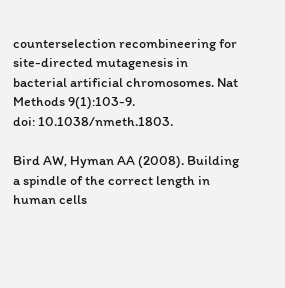counterselection recombineering for site-directed mutagenesis in bacterial artificial chromosomes. Nat Methods 9(1):103-9.
doi: 10.1038/nmeth.1803.

Bird AW, Hyman AA (2008). Building a spindle of the correct length in human cells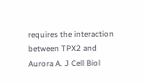requires the interaction between TPX2 and Aurora A. J Cell Biol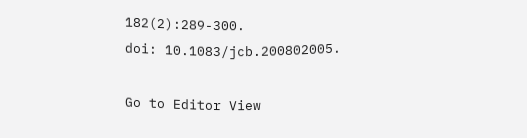182(2):289-300.
doi: 10.1083/jcb.200802005.

Go to Editor View